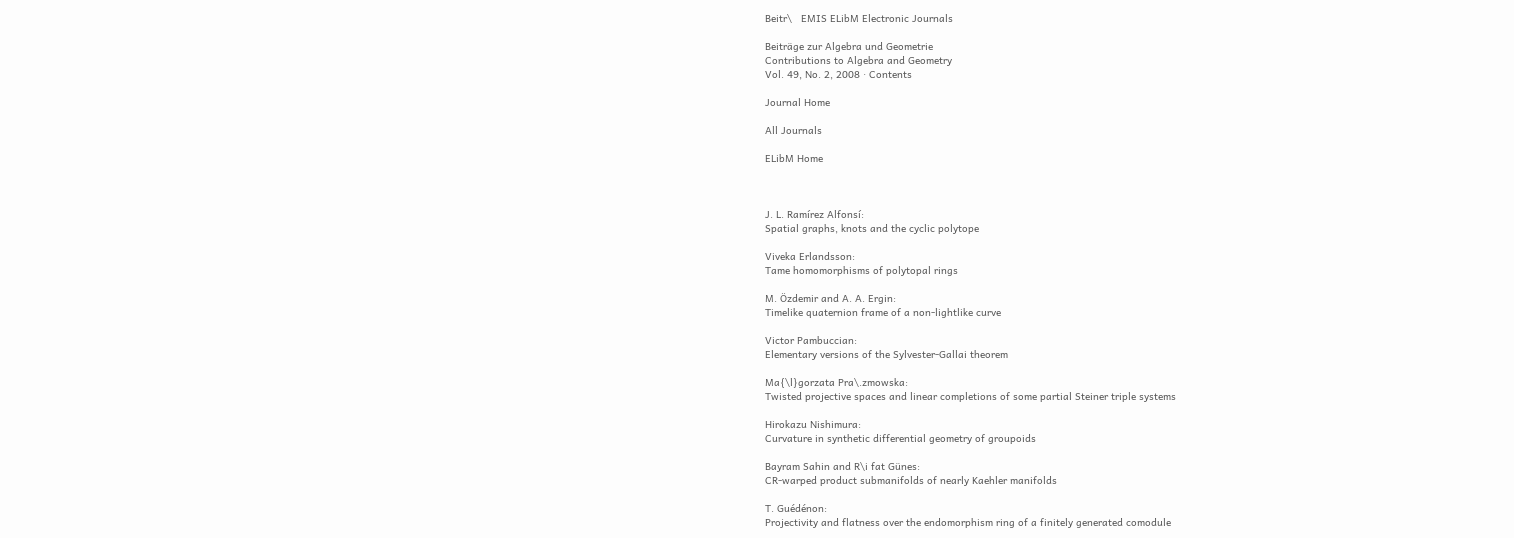Beitr\   EMIS ELibM Electronic Journals

Beiträge zur Algebra und Geometrie
Contributions to Algebra and Geometry
Vol. 49, No. 2, 2008 · Contents

Journal Home

All Journals

ELibM Home



J. L. Ramírez Alfonsí:
Spatial graphs, knots and the cyclic polytope

Viveka Erlandsson:
Tame homomorphisms of polytopal rings

M. Özdemir and A. A. Ergin:
Timelike quaternion frame of a non-lightlike curve

Victor Pambuccian:
Elementary versions of the Sylvester-Gallai theorem

Ma{\l}gorzata Pra\.zmowska:
Twisted projective spaces and linear completions of some partial Steiner triple systems

Hirokazu Nishimura:
Curvature in synthetic differential geometry of groupoids

Bayram Sahin and R\i fat Günes:
CR-warped product submanifolds of nearly Kaehler manifolds

T. Guédénon:
Projectivity and flatness over the endomorphism ring of a finitely generated comodule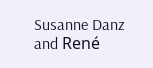Susanne Danz and René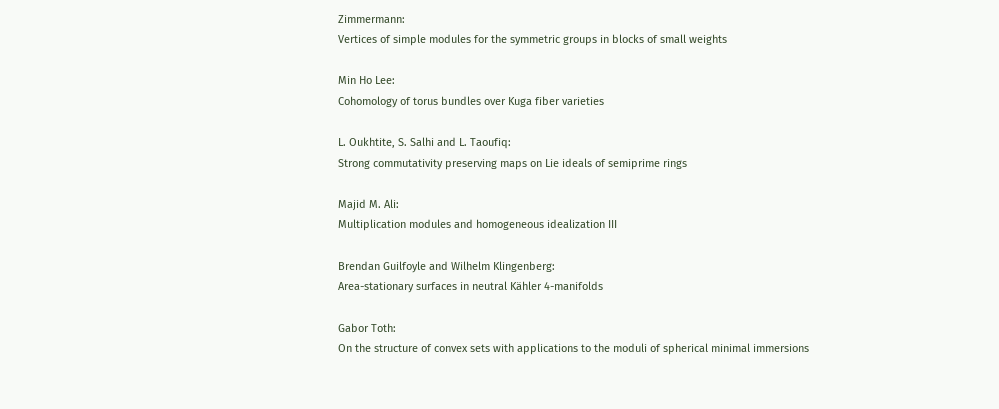Zimmermann:
Vertices of simple modules for the symmetric groups in blocks of small weights

Min Ho Lee:
Cohomology of torus bundles over Kuga fiber varieties

L. Oukhtite, S. Salhi and L. Taoufiq:
Strong commutativity preserving maps on Lie ideals of semiprime rings

Majid M. Ali:
Multiplication modules and homogeneous idealization III

Brendan Guilfoyle and Wilhelm Klingenberg:
Area-stationary surfaces in neutral Kähler 4-manifolds

Gabor Toth:
On the structure of convex sets with applications to the moduli of spherical minimal immersions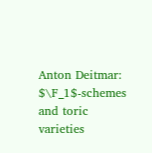Anton Deitmar:
$\F_1$-schemes and toric varieties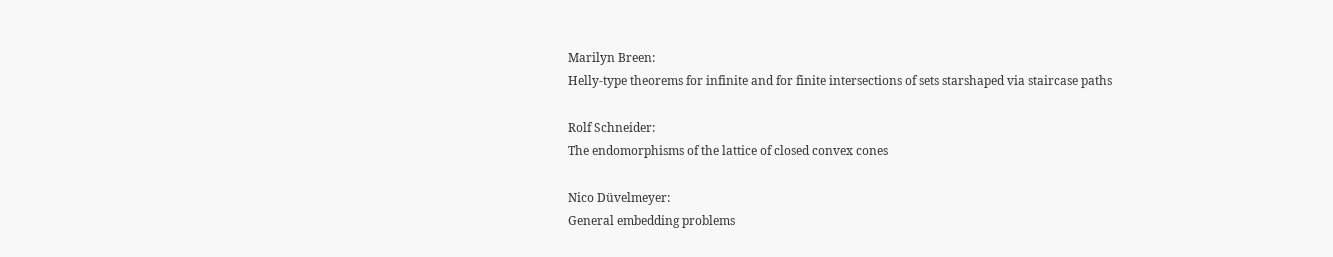Marilyn Breen:
Helly-type theorems for infinite and for finite intersections of sets starshaped via staircase paths

Rolf Schneider:
The endomorphisms of the lattice of closed convex cones

Nico Düvelmeyer:
General embedding problems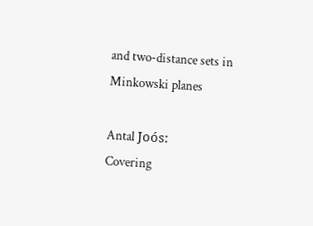and two-distance sets in Minkowski planes

Antal Joós:
Covering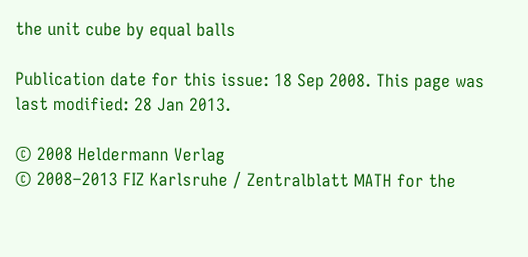the unit cube by equal balls

Publication date for this issue: 18 Sep 2008. This page was last modified: 28 Jan 2013.

© 2008 Heldermann Verlag
© 2008–2013 FIZ Karlsruhe / Zentralblatt MATH for the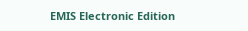EMIS Electronic Edition